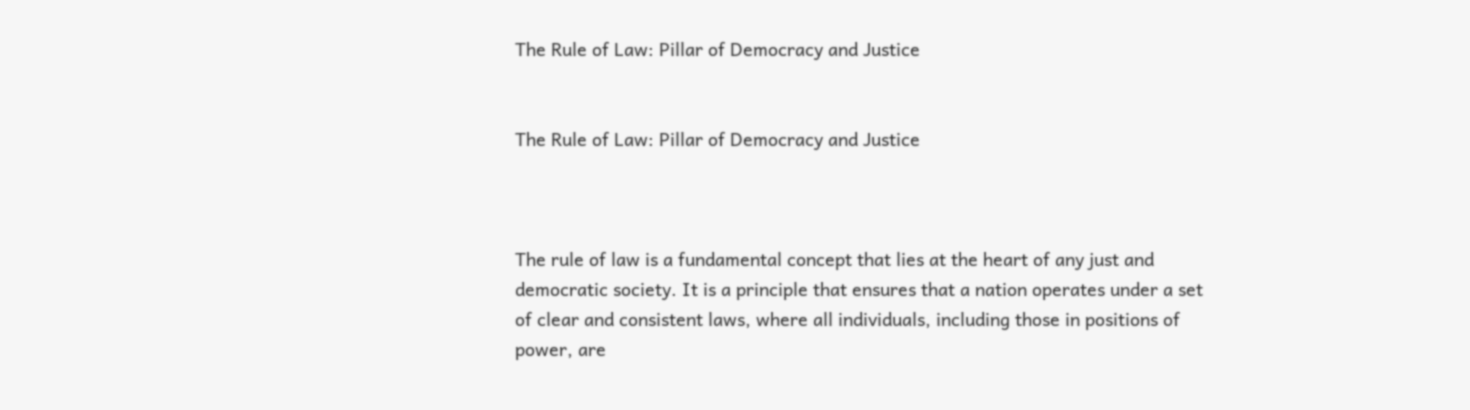The Rule of Law: Pillar of Democracy and Justice


The Rule of Law: Pillar of Democracy and Justice



The rule of law is a fundamental concept that lies at the heart of any just and democratic society. It is a principle that ensures that a nation operates under a set of clear and consistent laws, where all individuals, including those in positions of power, are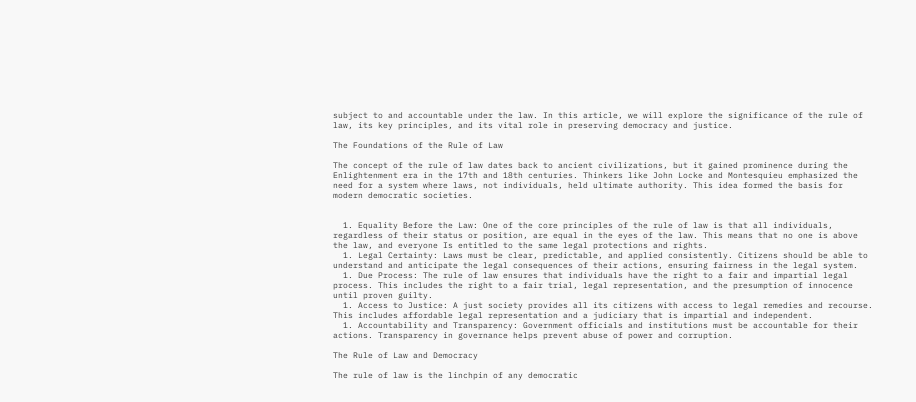subject to and accountable under the law. In this article, we will explore the significance of the rule of law, its key principles, and its vital role in preserving democracy and justice.

The Foundations of the Rule of Law

The concept of the rule of law dates back to ancient civilizations, but it gained prominence during the Enlightenment era in the 17th and 18th centuries. Thinkers like John Locke and Montesquieu emphasized the need for a system where laws, not individuals, held ultimate authority. This idea formed the basis for modern democratic societies.


  1. Equality Before the Law: One of the core principles of the rule of law is that all individuals, regardless of their status or position, are equal in the eyes of the law. This means that no one is above the law, and everyone Is entitled to the same legal protections and rights.
  1. Legal Certainty: Laws must be clear, predictable, and applied consistently. Citizens should be able to understand and anticipate the legal consequences of their actions, ensuring fairness in the legal system.
  1. Due Process: The rule of law ensures that individuals have the right to a fair and impartial legal process. This includes the right to a fair trial, legal representation, and the presumption of innocence until proven guilty.
  1. Access to Justice: A just society provides all its citizens with access to legal remedies and recourse. This includes affordable legal representation and a judiciary that is impartial and independent.
  1. Accountability and Transparency: Government officials and institutions must be accountable for their actions. Transparency in governance helps prevent abuse of power and corruption.

The Rule of Law and Democracy

The rule of law is the linchpin of any democratic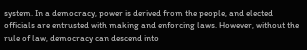system. In a democracy, power is derived from the people, and elected officials are entrusted with making and enforcing laws. However, without the rule of law, democracy can descend into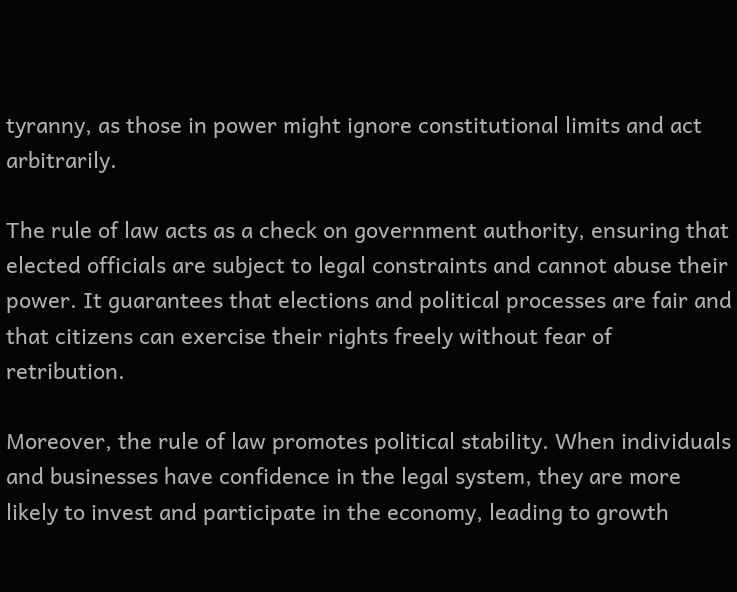tyranny, as those in power might ignore constitutional limits and act arbitrarily.

The rule of law acts as a check on government authority, ensuring that elected officials are subject to legal constraints and cannot abuse their power. It guarantees that elections and political processes are fair and that citizens can exercise their rights freely without fear of retribution.

Moreover, the rule of law promotes political stability. When individuals and businesses have confidence in the legal system, they are more likely to invest and participate in the economy, leading to growth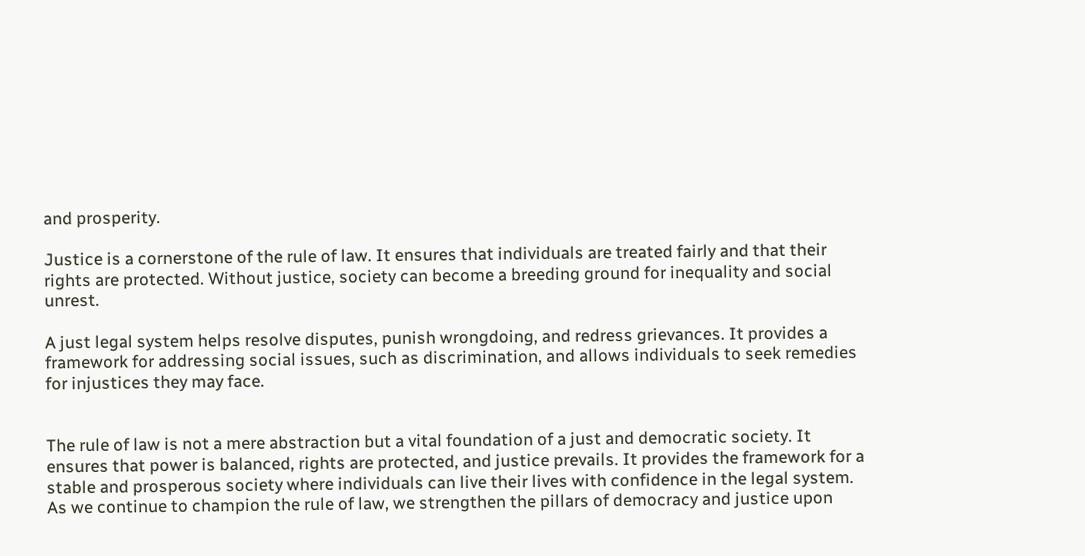and prosperity.

Justice is a cornerstone of the rule of law. It ensures that individuals are treated fairly and that their rights are protected. Without justice, society can become a breeding ground for inequality and social unrest.

A just legal system helps resolve disputes, punish wrongdoing, and redress grievances. It provides a framework for addressing social issues, such as discrimination, and allows individuals to seek remedies for injustices they may face.


The rule of law is not a mere abstraction but a vital foundation of a just and democratic society. It ensures that power is balanced, rights are protected, and justice prevails. It provides the framework for a stable and prosperous society where individuals can live their lives with confidence in the legal system. As we continue to champion the rule of law, we strengthen the pillars of democracy and justice upon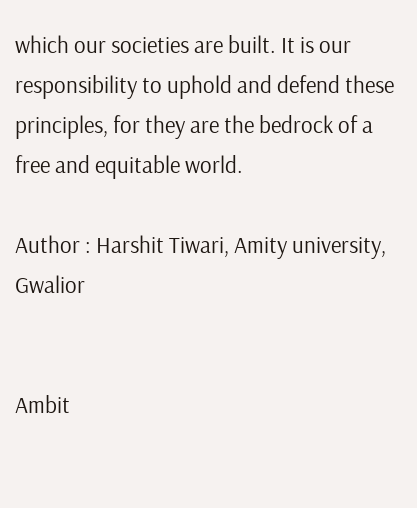which our societies are built. It is our responsibility to uphold and defend these principles, for they are the bedrock of a free and equitable world.

Author : Harshit Tiwari, Amity university, Gwalior


Ambit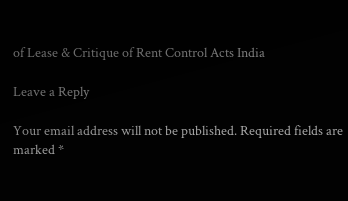of Lease & Critique of Rent Control Acts India

Leave a Reply

Your email address will not be published. Required fields are marked *